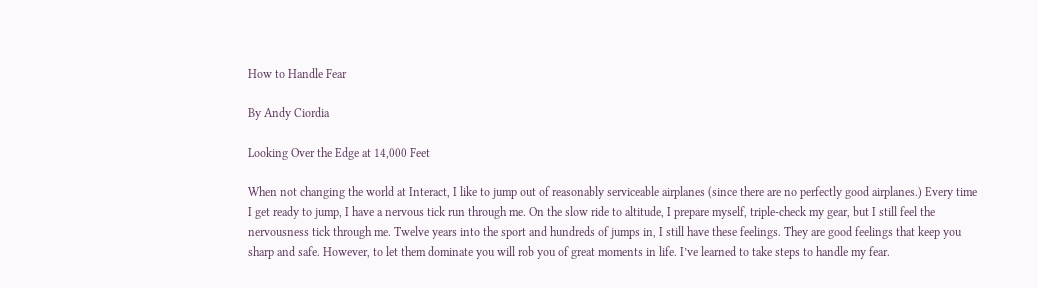How to Handle Fear

By Andy Ciordia

Looking Over the Edge at 14,000 Feet

When not changing the world at Interact, I like to jump out of reasonably serviceable airplanes (since there are no perfectly good airplanes.) Every time I get ready to jump, I have a nervous tick run through me. On the slow ride to altitude, I prepare myself, triple-check my gear, but I still feel the nervousness tick through me. Twelve years into the sport and hundreds of jumps in, I still have these feelings. They are good feelings that keep you sharp and safe. However, to let them dominate you will rob you of great moments in life. I’ve learned to take steps to handle my fear.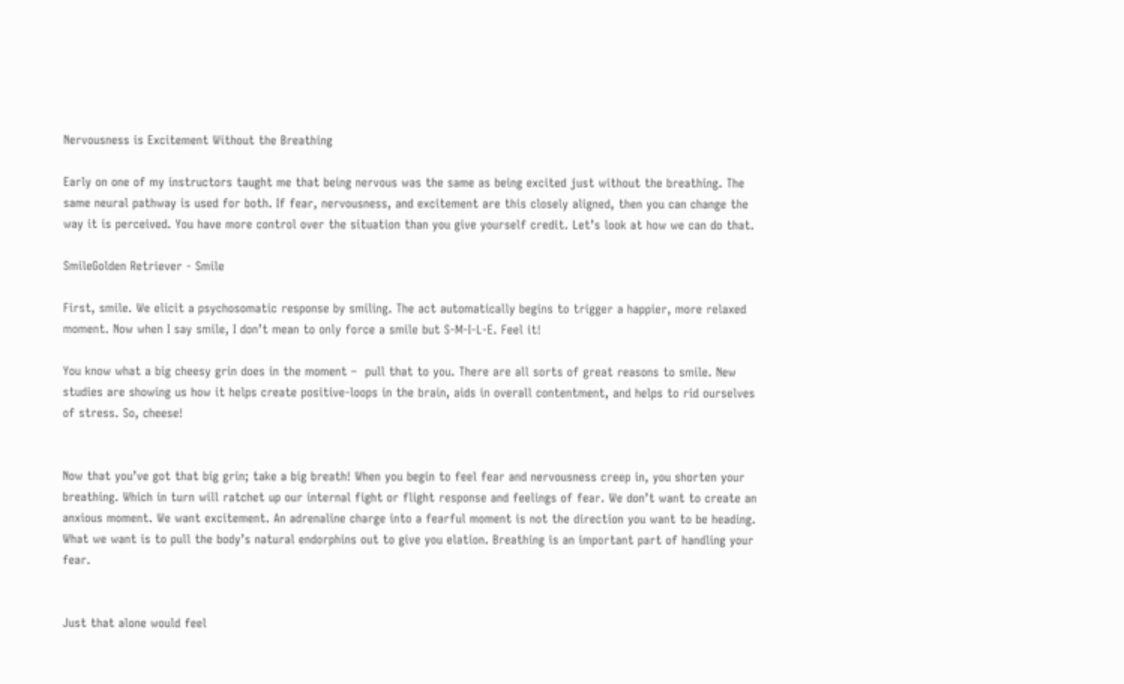Nervousness is Excitement Without the Breathing

Early on one of my instructors taught me that being nervous was the same as being excited just without the breathing. The same neural pathway is used for both. If fear, nervousness, and excitement are this closely aligned, then you can change the way it is perceived. You have more control over the situation than you give yourself credit. Let’s look at how we can do that.

SmileGolden Retriever - Smile

First, smile. We elicit a psychosomatic response by smiling. The act automatically begins to trigger a happier, more relaxed moment. Now when I say smile, I don’t mean to only force a smile but S-M-I-L-E. Feel it!

You know what a big cheesy grin does in the moment –  pull that to you. There are all sorts of great reasons to smile. New studies are showing us how it helps create positive-loops in the brain, aids in overall contentment, and helps to rid ourselves of stress. So, cheese!


Now that you’ve got that big grin; take a big breath! When you begin to feel fear and nervousness creep in, you shorten your breathing. Which in turn will ratchet up our internal fight or flight response and feelings of fear. We don’t want to create an anxious moment. We want excitement. An adrenaline charge into a fearful moment is not the direction you want to be heading. What we want is to pull the body’s natural endorphins out to give you elation. Breathing is an important part of handling your fear.


Just that alone would feel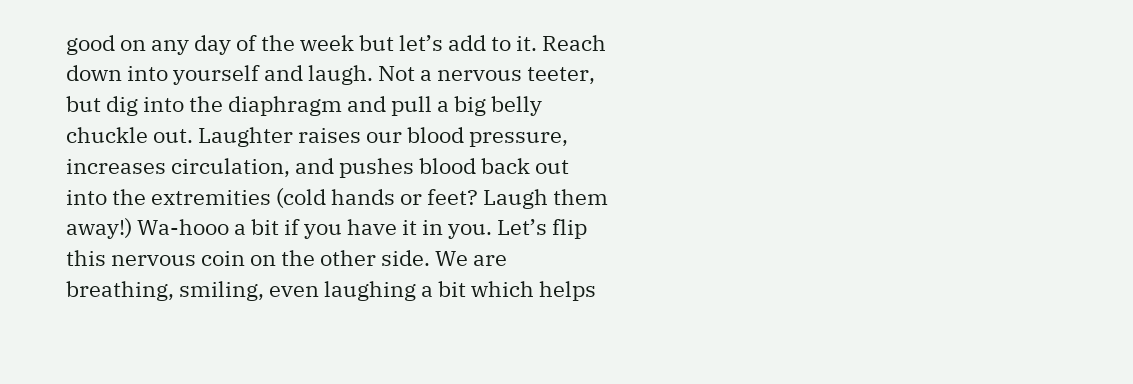good on any day of the week but let’s add to it. Reach down into yourself and laugh. Not a nervous teeter, but dig into the diaphragm and pull a big belly chuckle out. Laughter raises our blood pressure, increases circulation, and pushes blood back out into the extremities (cold hands or feet? Laugh them away!) Wa-hooo a bit if you have it in you. Let’s flip this nervous coin on the other side. We are breathing, smiling, even laughing a bit which helps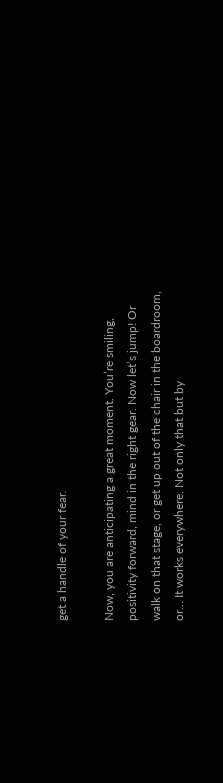get a handle of your fear.

Now, you are anticipating a great moment. You’re smiling, positivity forward, mind in the right gear. Now let’s jump! Or walk on that stage, or get up out of the chair in the boardroom, or… It works everywhere. Not only that but by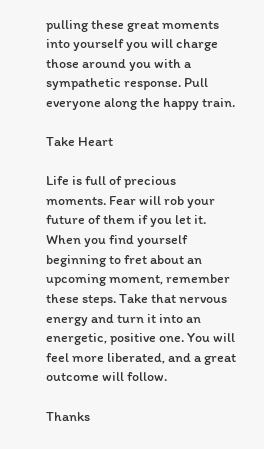pulling these great moments into yourself you will charge those around you with a sympathetic response. Pull everyone along the happy train.

Take Heart

Life is full of precious moments. Fear will rob your future of them if you let it. When you find yourself beginning to fret about an upcoming moment, remember these steps. Take that nervous energy and turn it into an energetic, positive one. You will feel more liberated, and a great outcome will follow.

Thanks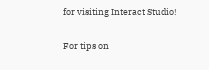for visiting Interact Studio!

For tips on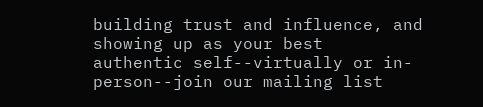building trust and influence, and showing up as your best
authentic self--virtually or in-person--join our mailing list